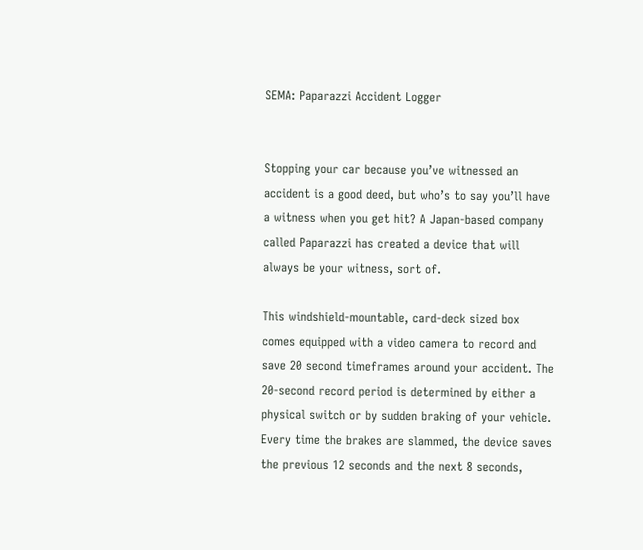SEMA: Paparazzi Accident Logger


Stopping your car because you’ve witnessed an accident is a good deed, but who’s to say you’ll have a witness when you get hit? A Japan-based company called Paparazzi has created a device that will always be your witness, sort of.

This windshield-mountable, card-deck sized box comes equipped with a video camera to record and save 20 second timeframes around your accident. The 20-second record period is determined by either a physical switch or by sudden braking of your vehicle. Every time the brakes are slammed, the device saves the previous 12 seconds and the next 8 seconds,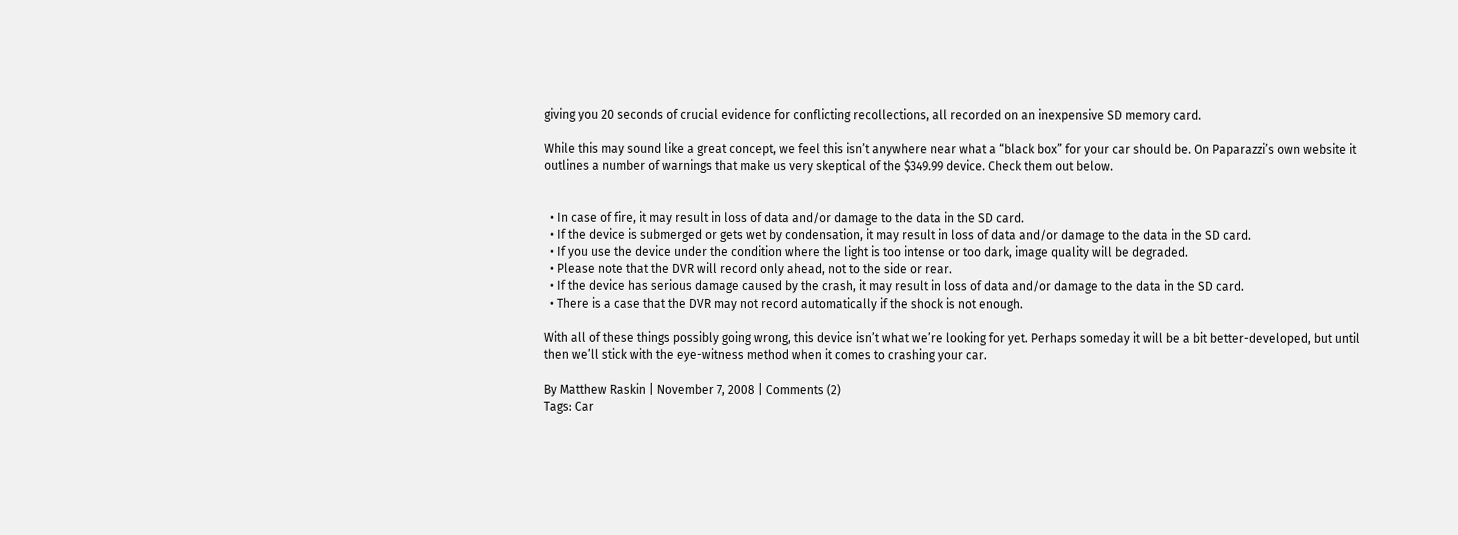giving you 20 seconds of crucial evidence for conflicting recollections, all recorded on an inexpensive SD memory card.

While this may sound like a great concept, we feel this isn’t anywhere near what a “black box” for your car should be. On Paparazzi’s own website it outlines a number of warnings that make us very skeptical of the $349.99 device. Check them out below.


  • In case of fire, it may result in loss of data and/or damage to the data in the SD card.
  • If the device is submerged or gets wet by condensation, it may result in loss of data and/or damage to the data in the SD card.
  • If you use the device under the condition where the light is too intense or too dark, image quality will be degraded.
  • Please note that the DVR will record only ahead, not to the side or rear.
  • If the device has serious damage caused by the crash, it may result in loss of data and/or damage to the data in the SD card.
  • There is a case that the DVR may not record automatically if the shock is not enough.

With all of these things possibly going wrong, this device isn’t what we’re looking for yet. Perhaps someday it will be a bit better-developed, but until then we’ll stick with the eye-witness method when it comes to crashing your car.

By Matthew Raskin | November 7, 2008 | Comments (2)
Tags: Car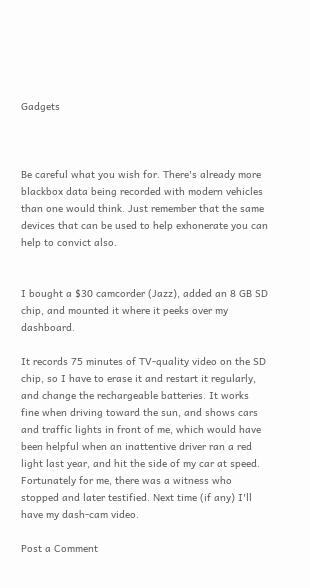Gadgets



Be careful what you wish for. There's already more blackbox data being recorded with modern vehicles than one would think. Just remember that the same devices that can be used to help exhonerate you can help to convict also.


I bought a $30 camcorder (Jazz), added an 8 GB SD chip, and mounted it where it peeks over my dashboard.

It records 75 minutes of TV-quality video on the SD chip, so I have to erase it and restart it regularly, and change the rechargeable batteries. It works fine when driving toward the sun, and shows cars and traffic lights in front of me, which would have been helpful when an inattentive driver ran a red light last year, and hit the side of my car at speed. Fortunately for me, there was a witness who stopped and later testified. Next time (if any) I'll have my dash-cam video.

Post a Comment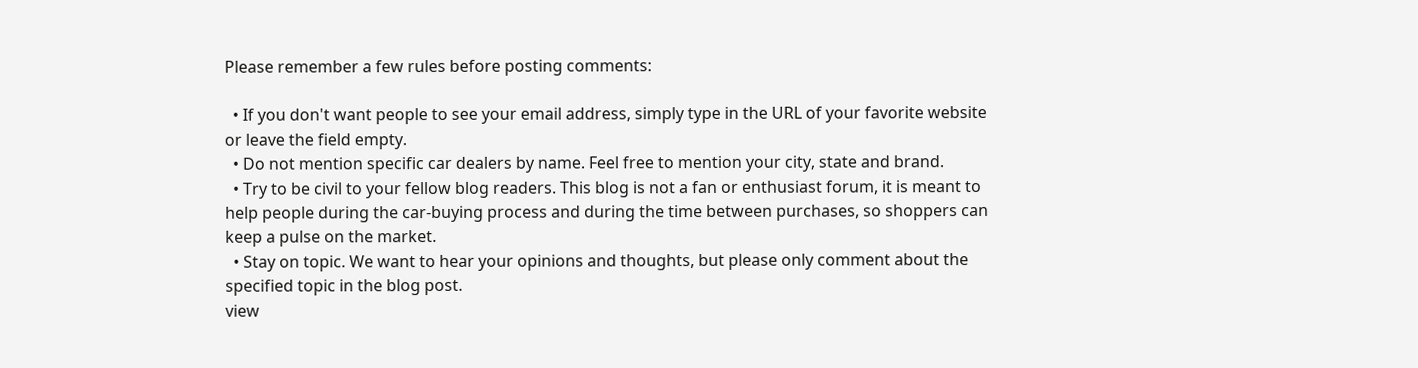Please remember a few rules before posting comments:

  • If you don't want people to see your email address, simply type in the URL of your favorite website or leave the field empty.
  • Do not mention specific car dealers by name. Feel free to mention your city, state and brand.
  • Try to be civil to your fellow blog readers. This blog is not a fan or enthusiast forum, it is meant to help people during the car-buying process and during the time between purchases, so shoppers can keep a pulse on the market.
  • Stay on topic. We want to hear your opinions and thoughts, but please only comment about the specified topic in the blog post.
view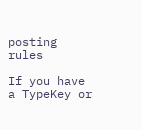posting rules

If you have a TypeKey or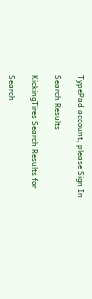TypePad account, please Sign In

Search Results

KickingTires Search Results for

Search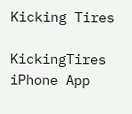Kicking Tires

KickingTires iPhone App